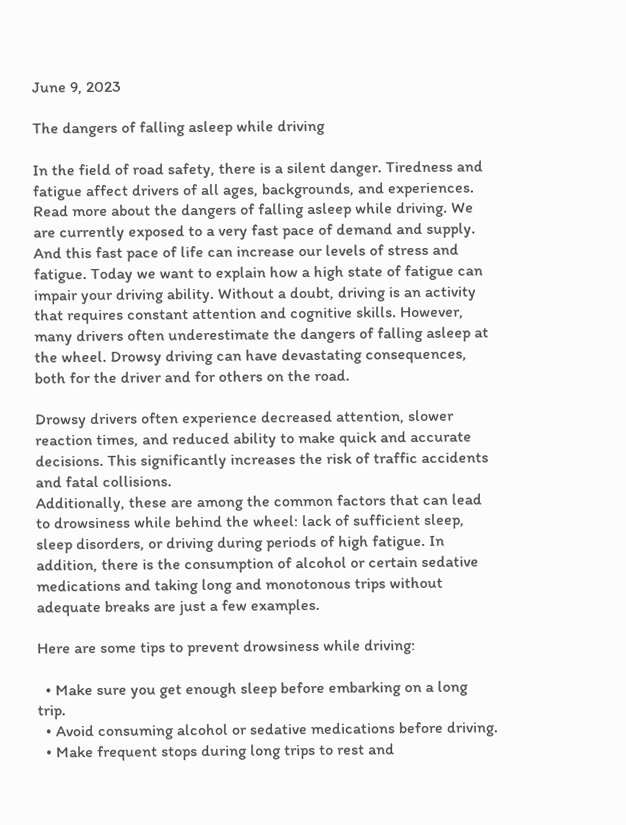June 9, 2023

The dangers of falling asleep while driving

In the field of road safety, there is a silent danger. Tiredness and fatigue affect drivers of all ages, backgrounds, and experiences. Read more about the dangers of falling asleep while driving. We are currently exposed to a very fast pace of demand and supply. And this fast pace of life can increase our levels of stress and fatigue. Today we want to explain how a high state of fatigue can impair your driving ability. Without a doubt, driving is an activity that requires constant attention and cognitive skills. However, many drivers often underestimate the dangers of falling asleep at the wheel. Drowsy driving can have devastating consequences, both for the driver and for others on the road.

Drowsy drivers often experience decreased attention, slower reaction times, and reduced ability to make quick and accurate decisions. This significantly increases the risk of traffic accidents and fatal collisions.
Additionally, these are among the common factors that can lead to drowsiness while behind the wheel: lack of sufficient sleep, sleep disorders, or driving during periods of high fatigue. In addition, there is the consumption of alcohol or certain sedative medications and taking long and monotonous trips without adequate breaks are just a few examples.

Here are some tips to prevent drowsiness while driving:

  • Make sure you get enough sleep before embarking on a long trip.
  • Avoid consuming alcohol or sedative medications before driving.
  • Make frequent stops during long trips to rest and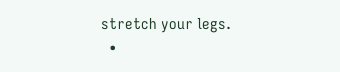stretch your legs.
  •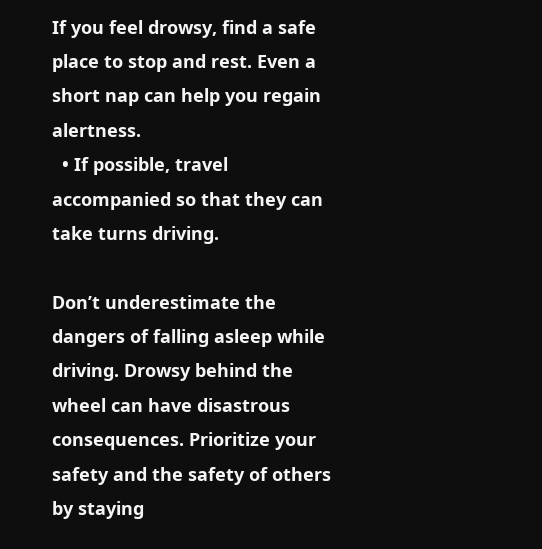If you feel drowsy, find a safe place to stop and rest. Even a short nap can help you regain alertness.
  • If possible, travel accompanied so that they can take turns driving.

Don’t underestimate the dangers of falling asleep while driving. Drowsy behind the wheel can have disastrous consequences. Prioritize your safety and the safety of others by staying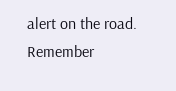alert on the road. Remember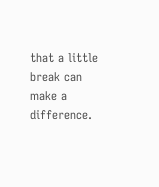that a little break can make a difference.